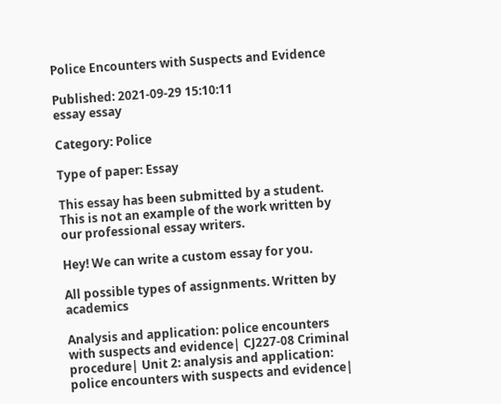Police Encounters with Suspects and Evidence

Published: 2021-09-29 15:10:11
essay essay

Category: Police

Type of paper: Essay

This essay has been submitted by a student. This is not an example of the work written by our professional essay writers.

Hey! We can write a custom essay for you.

All possible types of assignments. Written by academics

Analysis and application: police encounters with suspects and evidence| CJ227-08 Criminal procedure| Unit 2: analysis and application: police encounters with suspects and evidence|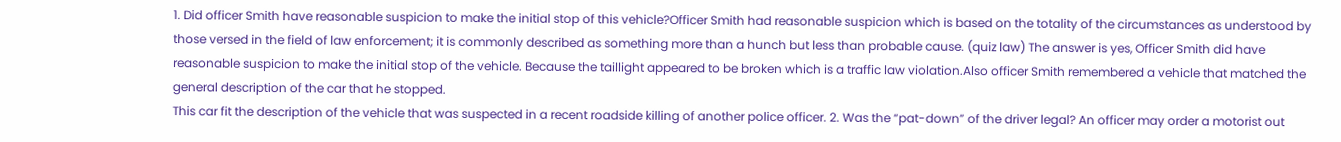1. Did officer Smith have reasonable suspicion to make the initial stop of this vehicle?Officer Smith had reasonable suspicion which is based on the totality of the circumstances as understood by those versed in the field of law enforcement; it is commonly described as something more than a hunch but less than probable cause. (quiz law) The answer is yes, Officer Smith did have reasonable suspicion to make the initial stop of the vehicle. Because the taillight appeared to be broken which is a traffic law violation.Also officer Smith remembered a vehicle that matched the general description of the car that he stopped.
This car fit the description of the vehicle that was suspected in a recent roadside killing of another police officer. 2. Was the “pat-down” of the driver legal? An officer may order a motorist out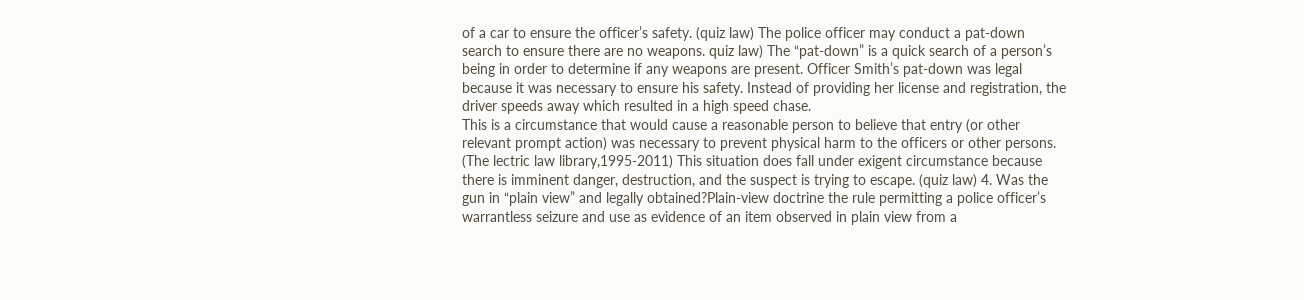of a car to ensure the officer’s safety. (quiz law) The police officer may conduct a pat-down search to ensure there are no weapons. quiz law) The “pat-down” is a quick search of a person’s being in order to determine if any weapons are present. Officer Smith’s pat-down was legal because it was necessary to ensure his safety. Instead of providing her license and registration, the driver speeds away which resulted in a high speed chase.
This is a circumstance that would cause a reasonable person to believe that entry (or other relevant prompt action) was necessary to prevent physical harm to the officers or other persons. (The lectric law library,1995-2011) This situation does fall under exigent circumstance because there is imminent danger, destruction, and the suspect is trying to escape. (quiz law) 4. Was the gun in “plain view” and legally obtained?Plain-view doctrine the rule permitting a police officer’s warrantless seizure and use as evidence of an item observed in plain view from a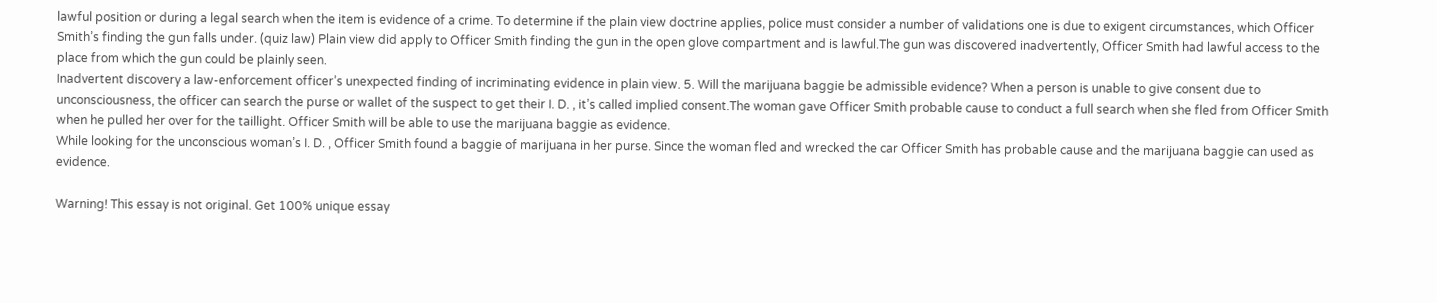lawful position or during a legal search when the item is evidence of a crime. To determine if the plain view doctrine applies, police must consider a number of validations one is due to exigent circumstances, which Officer Smith’s finding the gun falls under. (quiz law) Plain view did apply to Officer Smith finding the gun in the open glove compartment and is lawful.The gun was discovered inadvertently, Officer Smith had lawful access to the place from which the gun could be plainly seen.
Inadvertent discovery a law-enforcement officer’s unexpected finding of incriminating evidence in plain view. 5. Will the marijuana baggie be admissible evidence? When a person is unable to give consent due to unconsciousness, the officer can search the purse or wallet of the suspect to get their I. D. , it’s called implied consent.The woman gave Officer Smith probable cause to conduct a full search when she fled from Officer Smith when he pulled her over for the taillight. Officer Smith will be able to use the marijuana baggie as evidence.
While looking for the unconscious woman’s I. D. , Officer Smith found a baggie of marijuana in her purse. Since the woman fled and wrecked the car Officer Smith has probable cause and the marijuana baggie can used as evidence.

Warning! This essay is not original. Get 100% unique essay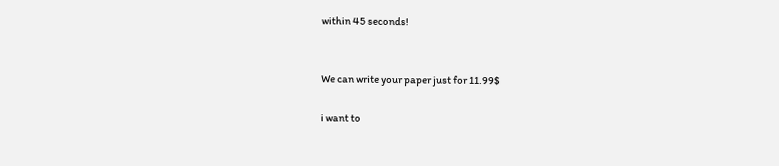within 45 seconds!


We can write your paper just for 11.99$

i want to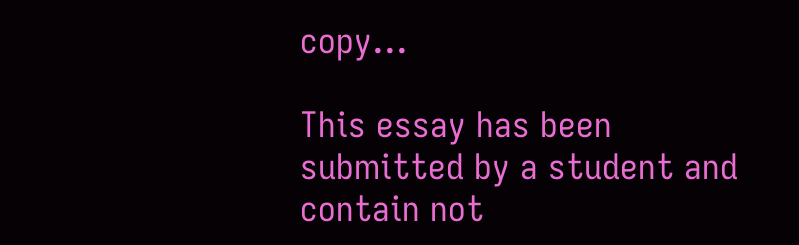copy...

This essay has been submitted by a student and contain not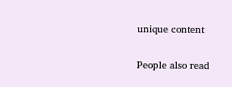unique content

People also read